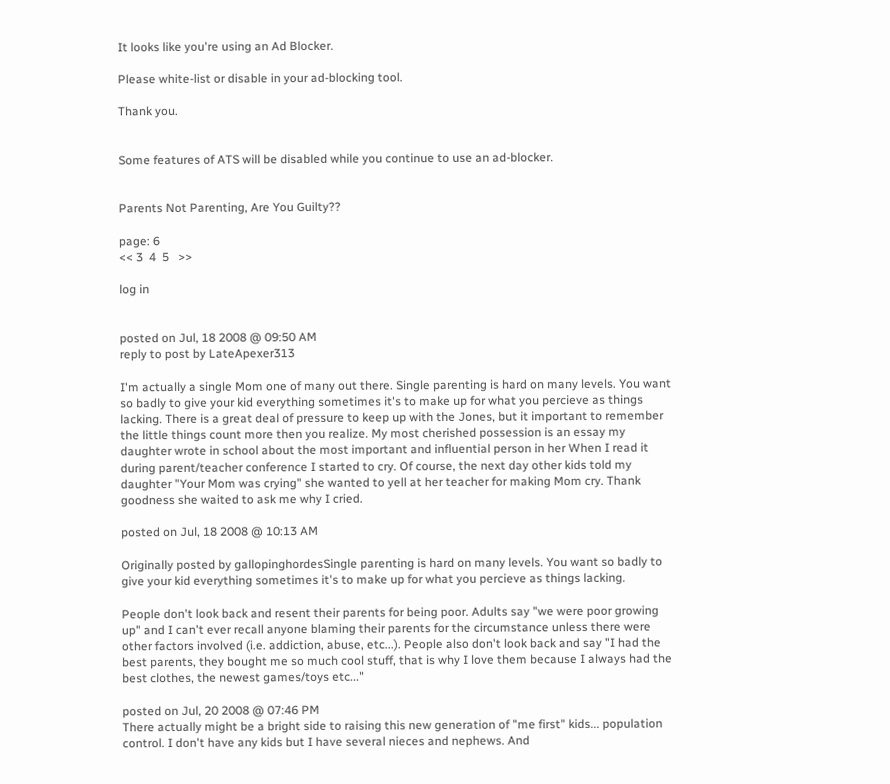It looks like you're using an Ad Blocker.

Please white-list or disable in your ad-blocking tool.

Thank you.


Some features of ATS will be disabled while you continue to use an ad-blocker.


Parents Not Parenting, Are You Guilty??

page: 6
<< 3  4  5   >>

log in


posted on Jul, 18 2008 @ 09:50 AM
reply to post by LateApexer313

I'm actually a single Mom one of many out there. Single parenting is hard on many levels. You want so badly to give your kid everything sometimes it's to make up for what you percieve as things lacking. There is a great deal of pressure to keep up with the Jones, but it important to remember the little things count more then you realize. My most cherished possession is an essay my daughter wrote in school about the most important and influential person in her When I read it during parent/teacher conference I started to cry. Of course, the next day other kids told my daughter "Your Mom was crying" she wanted to yell at her teacher for making Mom cry. Thank goodness she waited to ask me why I cried.

posted on Jul, 18 2008 @ 10:13 AM

Originally posted by gallopinghordesSingle parenting is hard on many levels. You want so badly to give your kid everything sometimes it's to make up for what you percieve as things lacking.

People don't look back and resent their parents for being poor. Adults say "we were poor growing up" and I can't ever recall anyone blaming their parents for the circumstance unless there were other factors involved (i.e. addiction, abuse, etc...). People also don't look back and say "I had the best parents, they bought me so much cool stuff, that is why I love them because I always had the best clothes, the newest games/toys etc..."

posted on Jul, 20 2008 @ 07:46 PM
There actually might be a bright side to raising this new generation of "me first" kids... population control. I don't have any kids but I have several nieces and nephews. And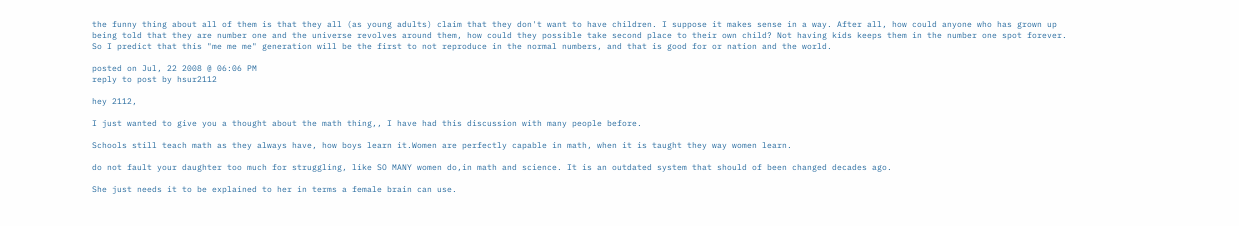the funny thing about all of them is that they all (as young adults) claim that they don't want to have children. I suppose it makes sense in a way. After all, how could anyone who has grown up being told that they are number one and the universe revolves around them, how could they possible take second place to their own child? Not having kids keeps them in the number one spot forever. So I predict that this "me me me" generation will be the first to not reproduce in the normal numbers, and that is good for or nation and the world.

posted on Jul, 22 2008 @ 06:06 PM
reply to post by hsur2112

hey 2112,

I just wanted to give you a thought about the math thing,, I have had this discussion with many people before.

Schools still teach math as they always have, how boys learn it.Women are perfectly capable in math, when it is taught they way women learn.

do not fault your daughter too much for struggling, like SO MANY women do,in math and science. It is an outdated system that should of been changed decades ago.

She just needs it to be explained to her in terms a female brain can use.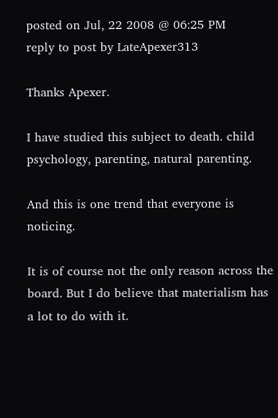posted on Jul, 22 2008 @ 06:25 PM
reply to post by LateApexer313

Thanks Apexer.

I have studied this subject to death. child psychology, parenting, natural parenting.

And this is one trend that everyone is noticing.

It is of course not the only reason across the board. But I do believe that materialism has a lot to do with it.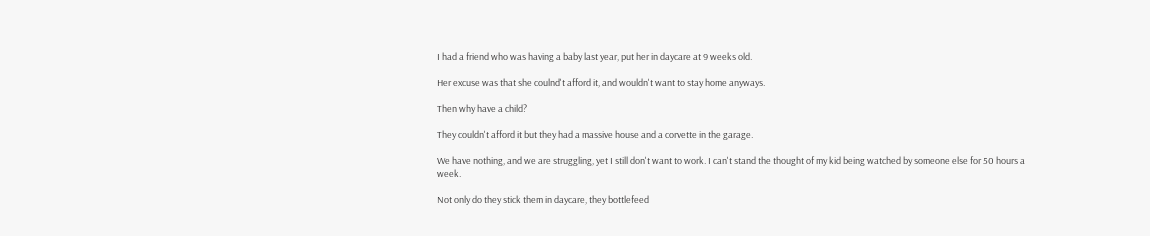I had a friend who was having a baby last year, put her in daycare at 9 weeks old.

Her excuse was that she coulnd't afford it, and wouldn't want to stay home anyways.

Then why have a child?

They couldn't afford it but they had a massive house and a corvette in the garage.

We have nothing, and we are struggling, yet I still don't want to work. I can't stand the thought of my kid being watched by someone else for 50 hours a week.

Not only do they stick them in daycare, they bottlefeed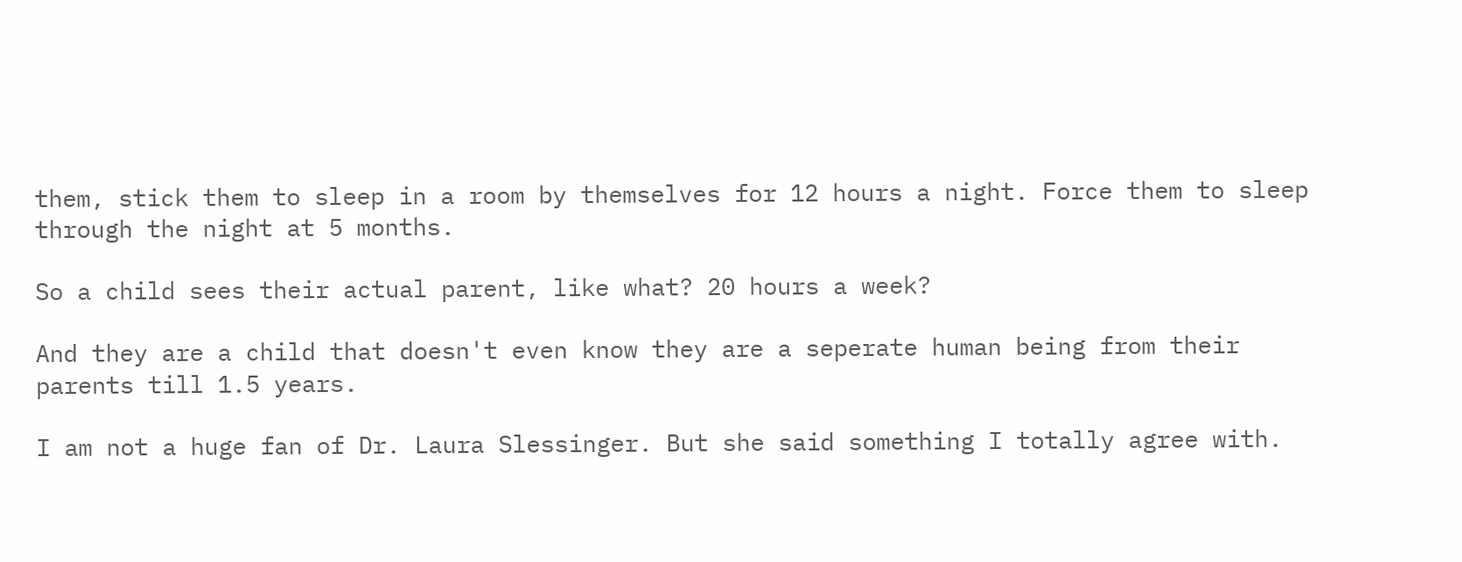them, stick them to sleep in a room by themselves for 12 hours a night. Force them to sleep through the night at 5 months.

So a child sees their actual parent, like what? 20 hours a week?

And they are a child that doesn't even know they are a seperate human being from their parents till 1.5 years.

I am not a huge fan of Dr. Laura Slessinger. But she said something I totally agree with.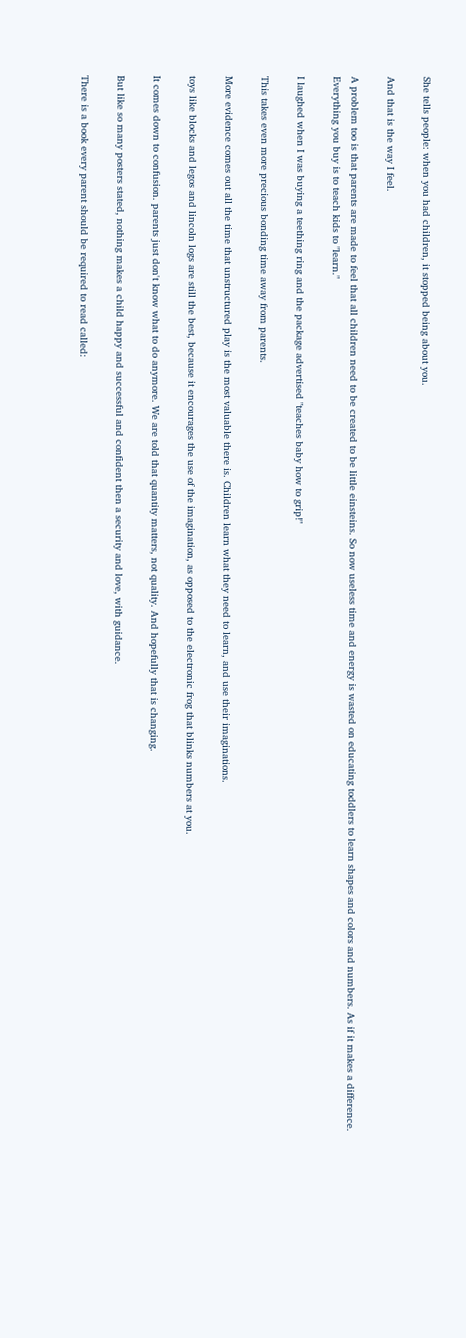She tells people: when you had children, it stopped being about you.

And that is the way I feel.

A problem too is that parents are made to feel that all children need to be created to be little einsteins. So now useless time and energy is wasted on educating toddlers to learn shapes and colors and numbers. As if it makes a difference. Everything you buy is to teach kids to "learn."

I laughed when I was buying a teething ring and the package advertised "teaches baby how to grip!"

This takes even more precious bonding time away from parents.

More evidence comes out all the time that unstructured play is the most valuable there is. Children learn what they need to learn, and use their imaginations.

toys like blocks and legos and lincoln logs are still the best, because it encourages the use of the imagination, as opposed to the electronic frog that blinks numbers at you.

It comes down to confusion. parents just don't know what to do anymore. We are told that quantity matters, not quality. And hopefully that is changing.

But like so many posters stated, nothing makes a child happy and successful and confident then a security and love, with guidance.

There is a book every parent should be required to read called: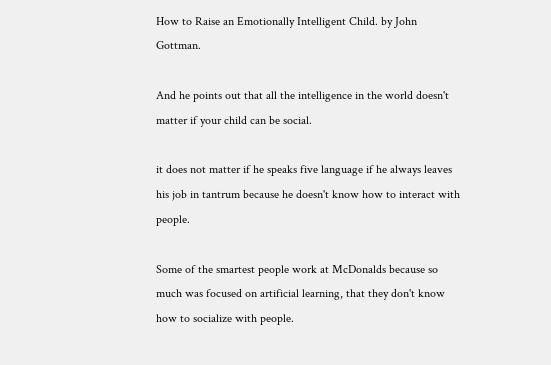How to Raise an Emotionally Intelligent Child. by John Gottman.

And he points out that all the intelligence in the world doesn't matter if your child can be social.

it does not matter if he speaks five language if he always leaves his job in tantrum because he doesn't know how to interact with people.

Some of the smartest people work at McDonalds because so much was focused on artificial learning, that they don't know how to socialize with people.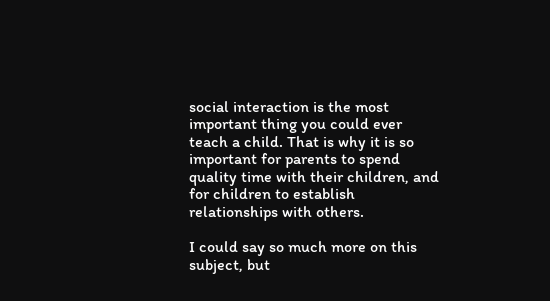social interaction is the most important thing you could ever teach a child. That is why it is so important for parents to spend quality time with their children, and for children to establish relationships with others.

I could say so much more on this subject, but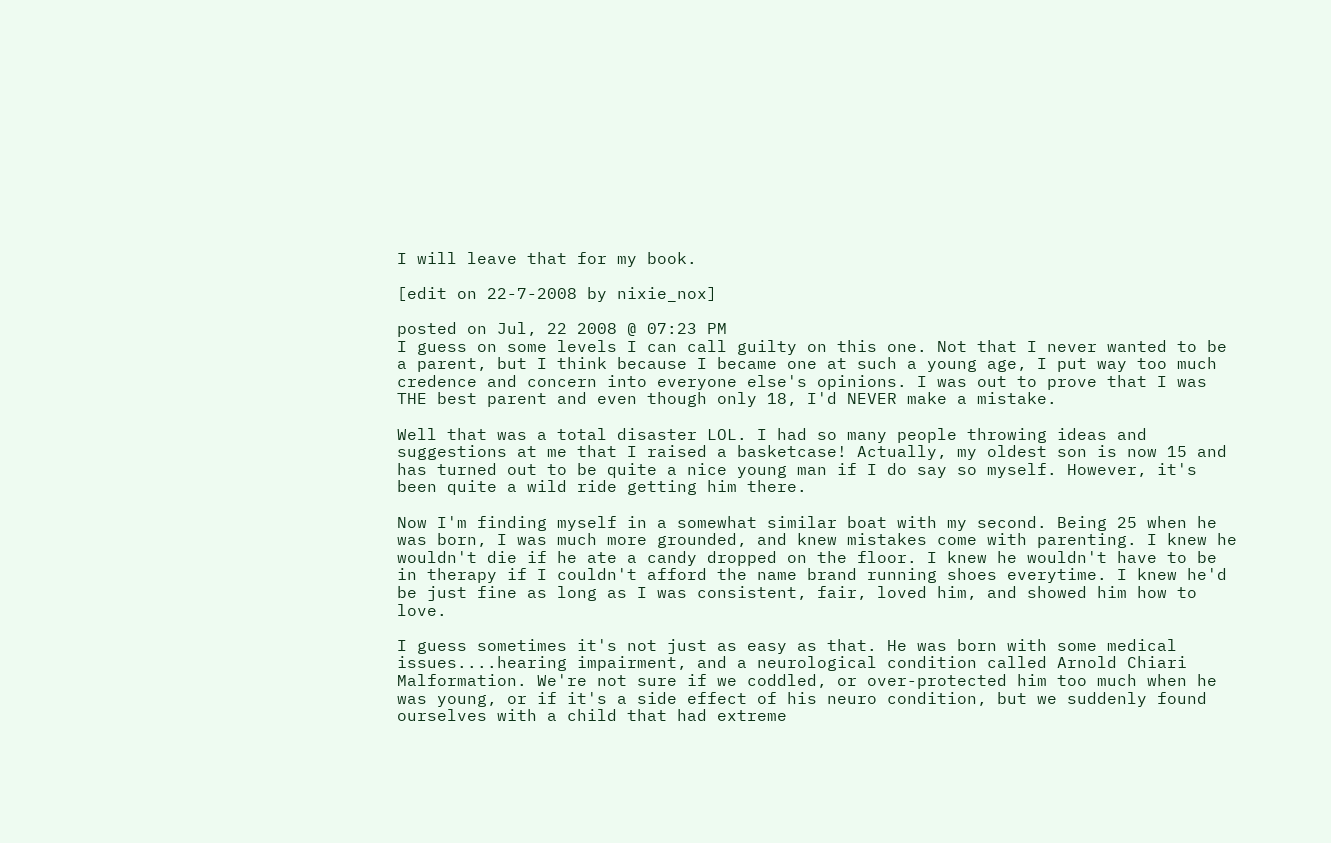I will leave that for my book.

[edit on 22-7-2008 by nixie_nox]

posted on Jul, 22 2008 @ 07:23 PM
I guess on some levels I can call guilty on this one. Not that I never wanted to be a parent, but I think because I became one at such a young age, I put way too much credence and concern into everyone else's opinions. I was out to prove that I was THE best parent and even though only 18, I'd NEVER make a mistake.

Well that was a total disaster LOL. I had so many people throwing ideas and suggestions at me that I raised a basketcase! Actually, my oldest son is now 15 and has turned out to be quite a nice young man if I do say so myself. However, it's been quite a wild ride getting him there.

Now I'm finding myself in a somewhat similar boat with my second. Being 25 when he was born, I was much more grounded, and knew mistakes come with parenting. I knew he wouldn't die if he ate a candy dropped on the floor. I knew he wouldn't have to be in therapy if I couldn't afford the name brand running shoes everytime. I knew he'd be just fine as long as I was consistent, fair, loved him, and showed him how to love.

I guess sometimes it's not just as easy as that. He was born with some medical issues....hearing impairment, and a neurological condition called Arnold Chiari Malformation. We're not sure if we coddled, or over-protected him too much when he was young, or if it's a side effect of his neuro condition, but we suddenly found ourselves with a child that had extreme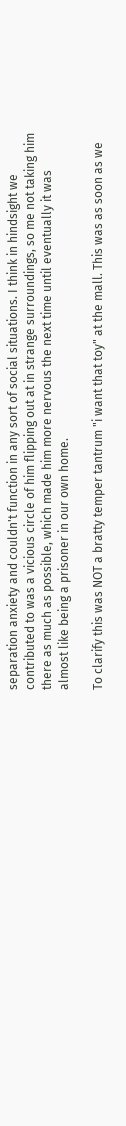separation anxiety and couldn't function in any sort of social situations. I think in hindsight we contributed to was a vicious circle of him flipping out at in strange surroundings, so me not taking him there as much as possible, which made him more nervous the next time until eventually it was almost like being a prisoner in our own home.

To clarify this was NOT a bratty temper tantrum "i want that toy" at the mall. This was as soon as we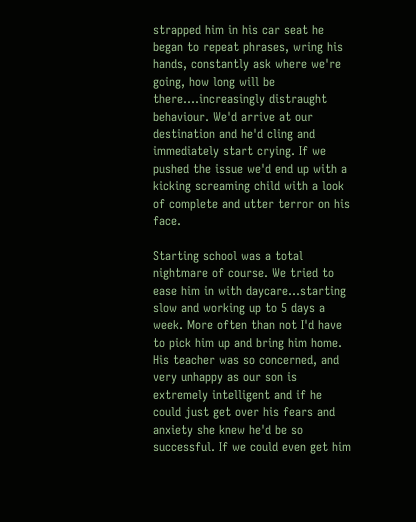strapped him in his car seat he began to repeat phrases, wring his hands, constantly ask where we're going, how long will be there....increasingly distraught behaviour. We'd arrive at our destination and he'd cling and immediately start crying. If we pushed the issue we'd end up with a kicking screaming child with a look of complete and utter terror on his face.

Starting school was a total nightmare of course. We tried to ease him in with daycare...starting slow and working up to 5 days a week. More often than not I'd have to pick him up and bring him home. His teacher was so concerned, and very unhappy as our son is extremely intelligent and if he could just get over his fears and anxiety she knew he'd be so successful. If we could even get him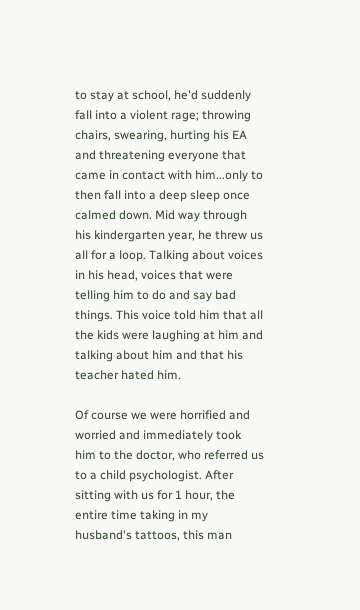to stay at school, he'd suddenly fall into a violent rage; throwing chairs, swearing, hurting his EA and threatening everyone that came in contact with him...only to then fall into a deep sleep once calmed down. Mid way through his kindergarten year, he threw us all for a loop. Talking about voices in his head, voices that were telling him to do and say bad things. This voice told him that all the kids were laughing at him and talking about him and that his teacher hated him.

Of course we were horrified and worried and immediately took him to the doctor, who referred us to a child psychologist. After sitting with us for 1 hour, the entire time taking in my husband's tattoos, this man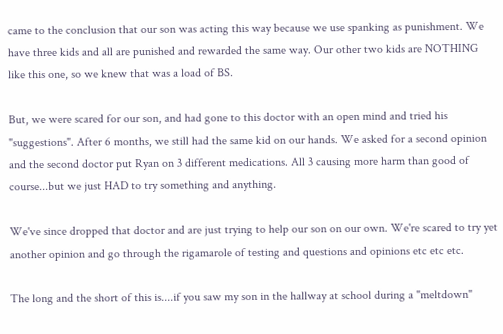came to the conclusion that our son was acting this way because we use spanking as punishment. We have three kids and all are punished and rewarded the same way. Our other two kids are NOTHING like this one, so we knew that was a load of BS.

But, we were scared for our son, and had gone to this doctor with an open mind and tried his "suggestions". After 6 months, we still had the same kid on our hands. We asked for a second opinion and the second doctor put Ryan on 3 different medications. All 3 causing more harm than good of course...but we just HAD to try something and anything.

We've since dropped that doctor and are just trying to help our son on our own. We're scared to try yet another opinion and go through the rigamarole of testing and questions and opinions etc etc etc.

The long and the short of this is....if you saw my son in the hallway at school during a "meltdown"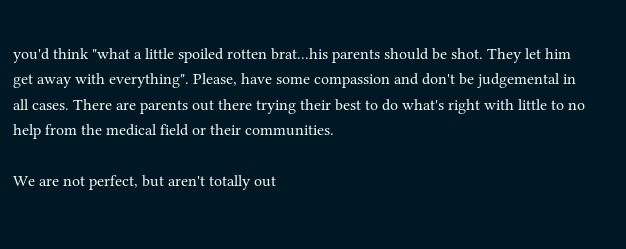you'd think "what a little spoiled rotten brat...his parents should be shot. They let him get away with everything". Please, have some compassion and don't be judgemental in all cases. There are parents out there trying their best to do what's right with little to no help from the medical field or their communities.

We are not perfect, but aren't totally out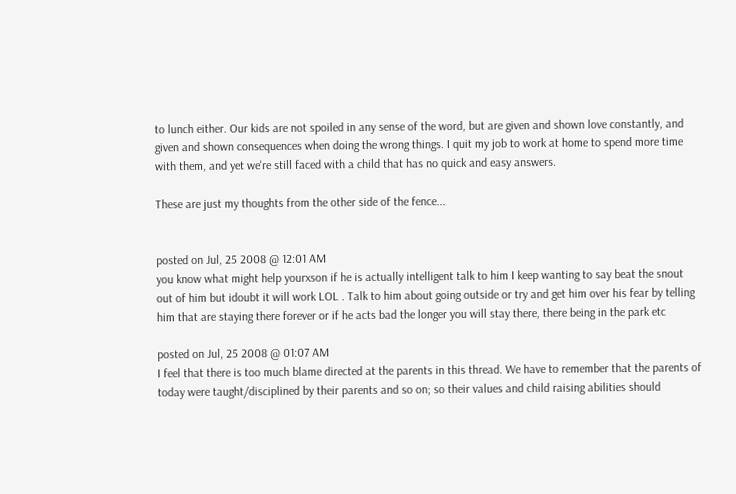to lunch either. Our kids are not spoiled in any sense of the word, but are given and shown love constantly, and given and shown consequences when doing the wrong things. I quit my job to work at home to spend more time with them, and yet we're still faced with a child that has no quick and easy answers.

These are just my thoughts from the other side of the fence...


posted on Jul, 25 2008 @ 12:01 AM
you know what might help yourxson if he is actually intelligent talk to him I keep wanting to say beat the snout out of him but idoubt it will work LOL . Talk to him about going outside or try and get him over his fear by telling him that are staying there forever or if he acts bad the longer you will stay there, there being in the park etc

posted on Jul, 25 2008 @ 01:07 AM
I feel that there is too much blame directed at the parents in this thread. We have to remember that the parents of today were taught/disciplined by their parents and so on; so their values and child raising abilities should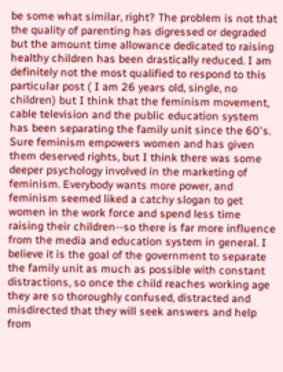be some what similar, right? The problem is not that the quality of parenting has digressed or degraded but the amount time allowance dedicated to raising healthy children has been drastically reduced. I am definitely not the most qualified to respond to this particular post ( I am 26 years old, single, no children) but I think that the feminism movement, cable television and the public education system has been separating the family unit since the 60's. Sure feminism empowers women and has given them deserved rights, but I think there was some deeper psychology involved in the marketing of feminism. Everybody wants more power, and feminism seemed liked a catchy slogan to get women in the work force and spend less time raising their children--so there is far more influence from the media and education system in general. I believe it is the goal of the government to separate the family unit as much as possible with constant distractions, so once the child reaches working age they are so thoroughly confused, distracted and misdirected that they will seek answers and help from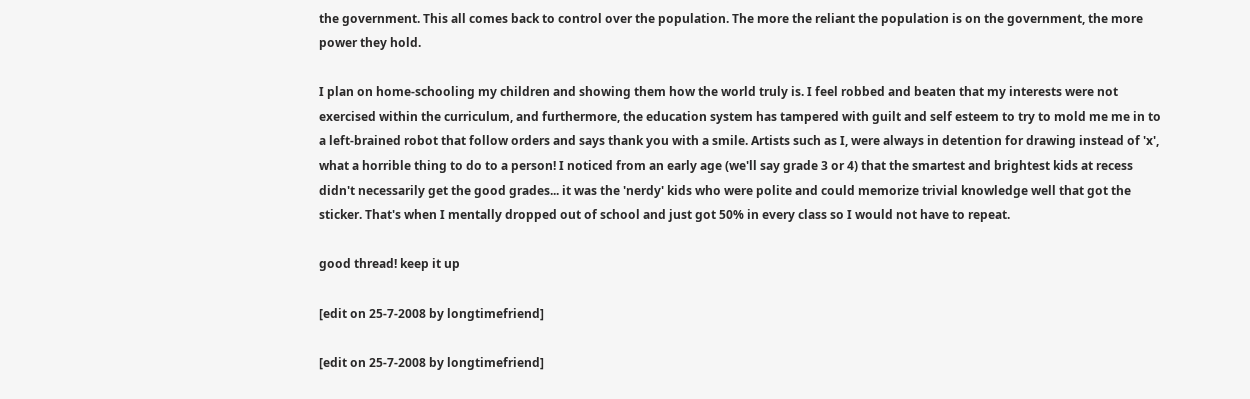the government. This all comes back to control over the population. The more the reliant the population is on the government, the more power they hold.

I plan on home-schooling my children and showing them how the world truly is. I feel robbed and beaten that my interests were not exercised within the curriculum, and furthermore, the education system has tampered with guilt and self esteem to try to mold me me in to a left-brained robot that follow orders and says thank you with a smile. Artists such as I, were always in detention for drawing instead of 'x', what a horrible thing to do to a person! I noticed from an early age (we'll say grade 3 or 4) that the smartest and brightest kids at recess didn't necessarily get the good grades... it was the 'nerdy' kids who were polite and could memorize trivial knowledge well that got the sticker. That's when I mentally dropped out of school and just got 50% in every class so I would not have to repeat.

good thread! keep it up

[edit on 25-7-2008 by longtimefriend]

[edit on 25-7-2008 by longtimefriend]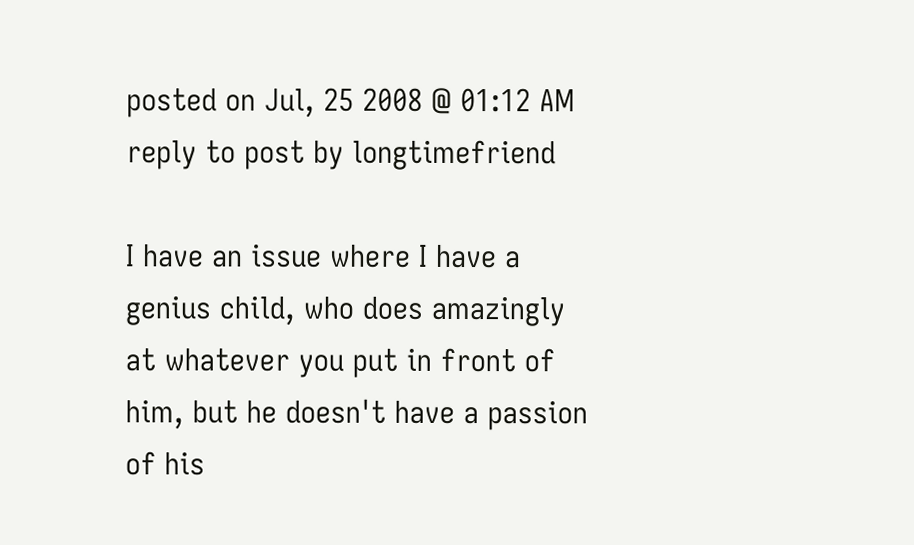posted on Jul, 25 2008 @ 01:12 AM
reply to post by longtimefriend

I have an issue where I have a genius child, who does amazingly at whatever you put in front of him, but he doesn't have a passion of his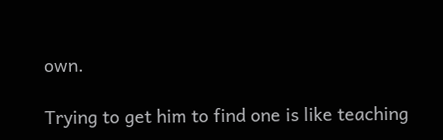own.

Trying to get him to find one is like teaching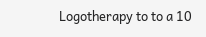Logotherapy to to a 10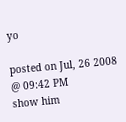yo

posted on Jul, 26 2008 @ 09:42 PM
show him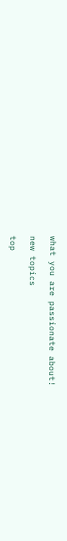what you are passionate about!

new topics

top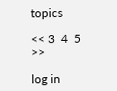topics

<< 3  4  5   >>

log in